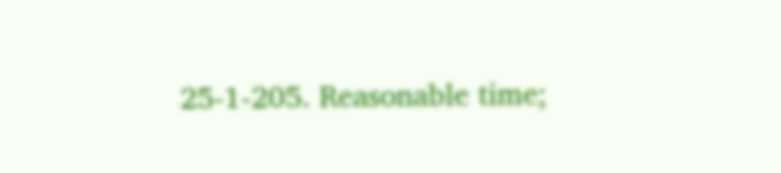25-1-205. Reasonable time;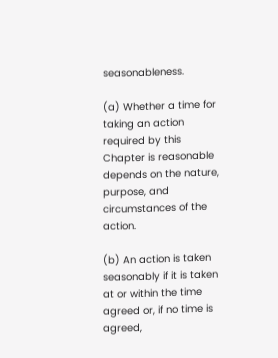seasonableness.

(a) Whether a time for taking an action required by this Chapter is reasonable depends on the nature, purpose, and circumstances of the action.

(b) An action is taken seasonably if it is taken at or within the time agreed or, if no time is agreed,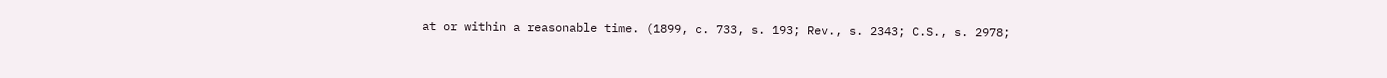at or within a reasonable time. (1899, c. 733, s. 193; Rev., s. 2343; C.S., s. 2978;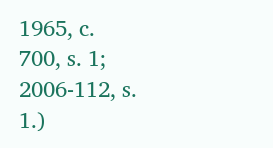1965, c. 700, s. 1; 2006-112, s. 1.)